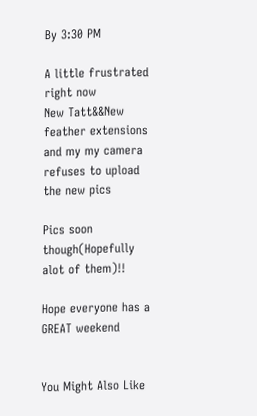By 3:30 PM

A little frustrated right now
New Tatt&&New feather extensions
and my my camera refuses to upload the new pics

Pics soon though(Hopefully alot of them)!!

Hope everyone has a GREAT weekend


You Might Also Like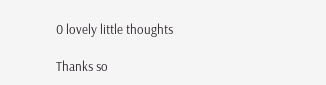0 lovely little thoughts

Thanks so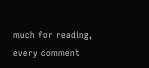much for reading, every comment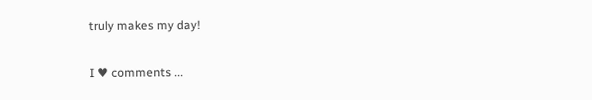truly makes my day!

I ♥ comments ...